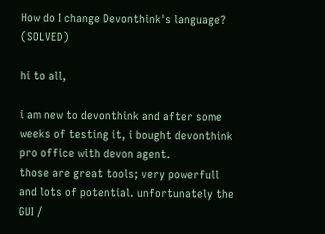How do I change Devonthink's language? (SOLVED)

hi to all,

i am new to devonthink and after some weeks of testing it, i bought devonthink pro office with devon agent.
those are great tools; very powerfull and lots of potential. unfortunately the GUI /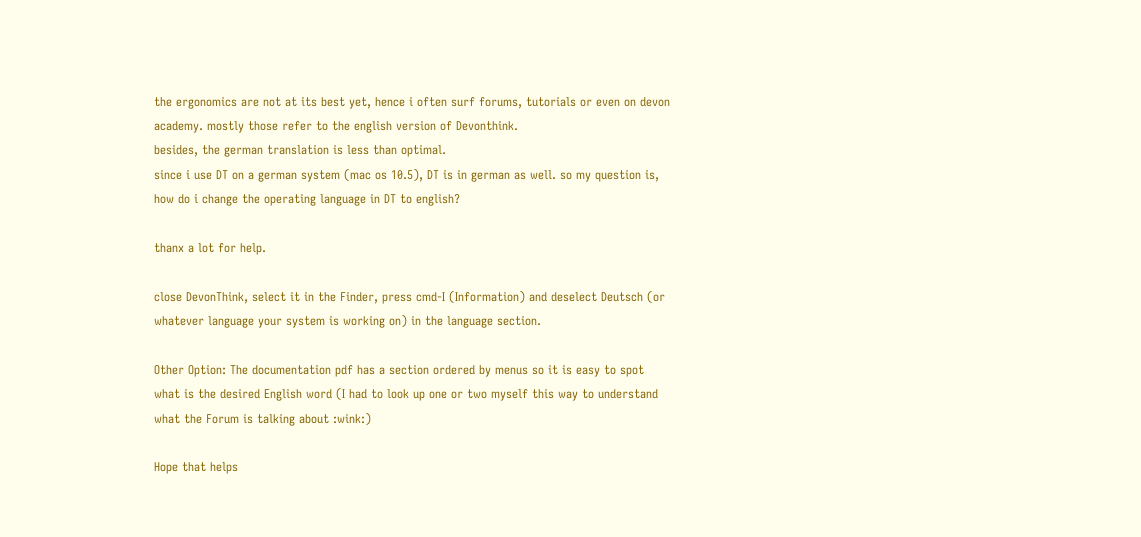the ergonomics are not at its best yet, hence i often surf forums, tutorials or even on devon academy. mostly those refer to the english version of Devonthink.
besides, the german translation is less than optimal.
since i use DT on a german system (mac os 10.5), DT is in german as well. so my question is, how do i change the operating language in DT to english?

thanx a lot for help.

close DevonThink, select it in the Finder, press cmd-I (Information) and deselect Deutsch (or whatever language your system is working on) in the language section.

Other Option: The documentation pdf has a section ordered by menus so it is easy to spot what is the desired English word (I had to look up one or two myself this way to understand what the Forum is talking about :wink:)

Hope that helps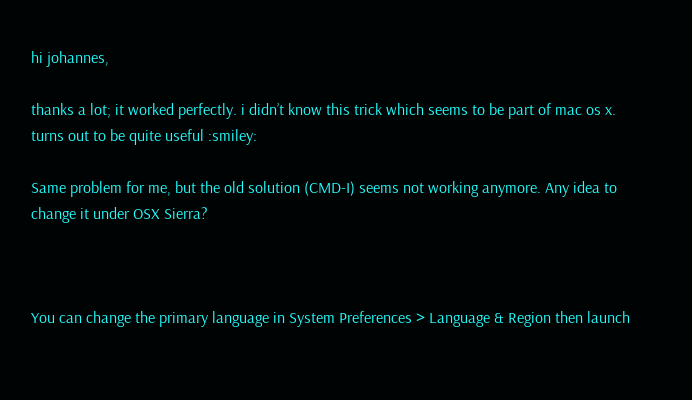hi johannes,

thanks a lot; it worked perfectly. i didn’t know this trick which seems to be part of mac os x. turns out to be quite useful :smiley:

Same problem for me, but the old solution (CMD-I) seems not working anymore. Any idea to change it under OSX Sierra?



You can change the primary language in System Preferences > Language & Region then launch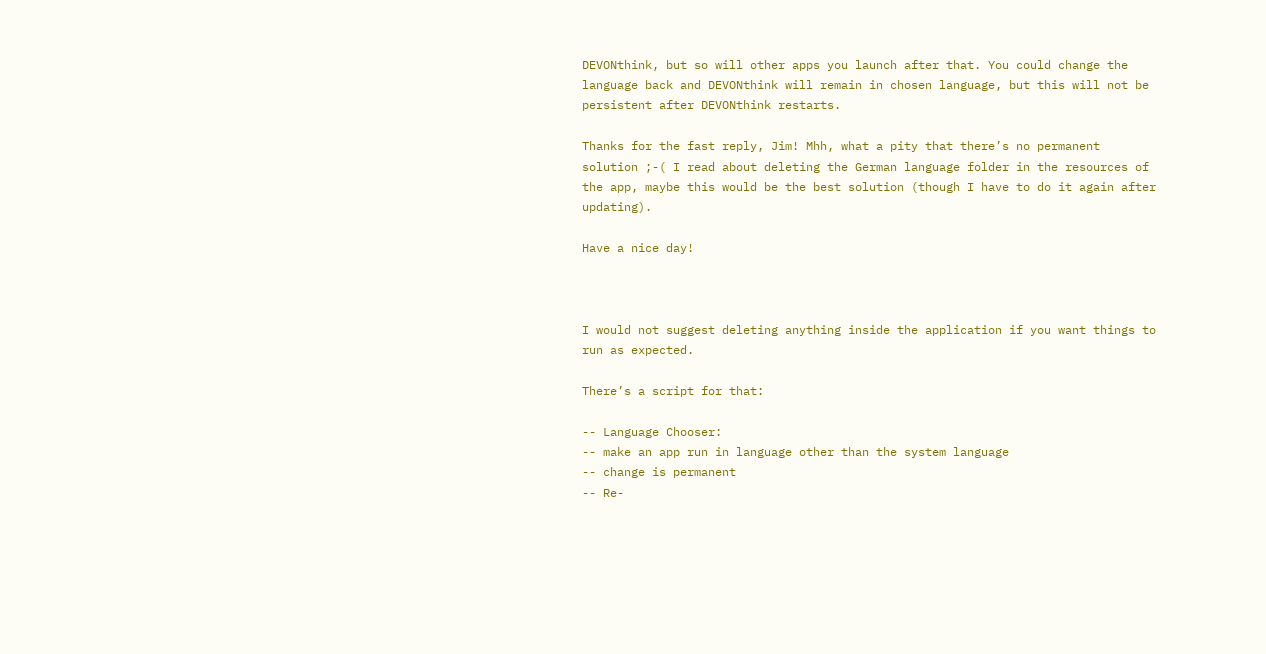DEVONthink, but so will other apps you launch after that. You could change the language back and DEVONthink will remain in chosen language, but this will not be persistent after DEVONthink restarts.

Thanks for the fast reply, Jim! Mhh, what a pity that there’s no permanent solution ;-( I read about deleting the German language folder in the resources of the app, maybe this would be the best solution (though I have to do it again after updating).

Have a nice day!



I would not suggest deleting anything inside the application if you want things to run as expected.

There’s a script for that:

-- Language Chooser:
-- make an app run in language other than the system language
-- change is permanent
-- Re-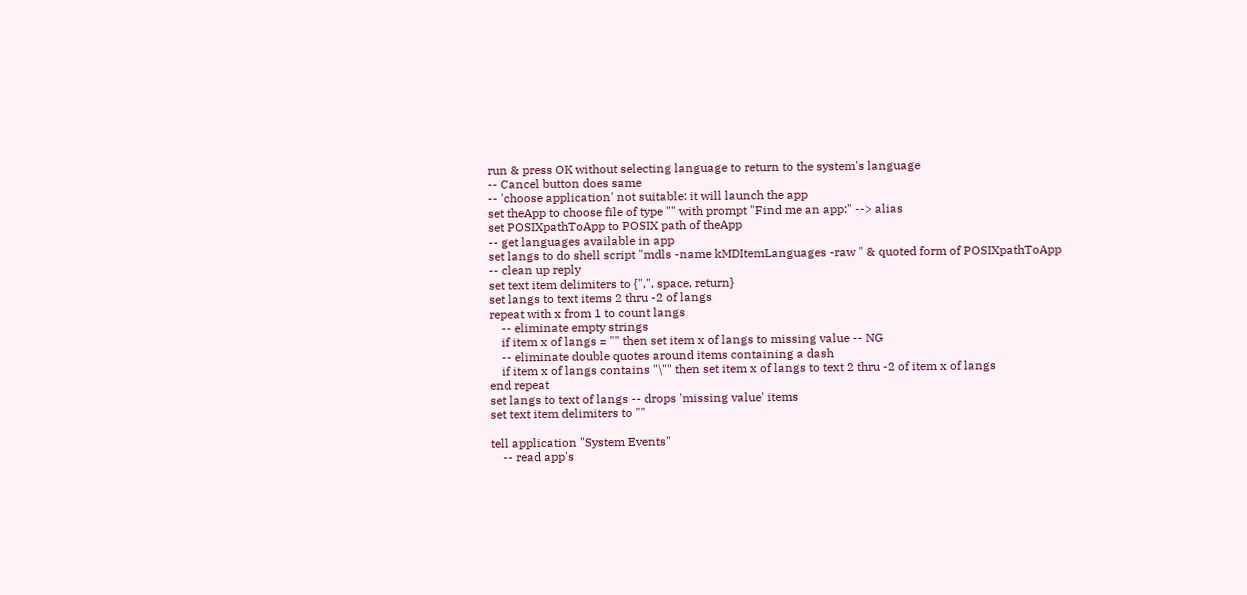run & press OK without selecting language to return to the system's language
-- Cancel button does same
-- 'choose application' not suitable: it will launch the app
set theApp to choose file of type "" with prompt "Find me an app:" --> alias
set POSIXpathToApp to POSIX path of theApp
-- get languages available in app
set langs to do shell script "mdls -name kMDItemLanguages -raw " & quoted form of POSIXpathToApp
-- clean up reply
set text item delimiters to {",", space, return}
set langs to text items 2 thru -2 of langs
repeat with x from 1 to count langs
    -- eliminate empty strings
    if item x of langs = "" then set item x of langs to missing value -- NG
    -- eliminate double quotes around items containing a dash
    if item x of langs contains "\"" then set item x of langs to text 2 thru -2 of item x of langs
end repeat
set langs to text of langs -- drops 'missing value' items
set text item delimiters to ""

tell application "System Events"
    -- read app's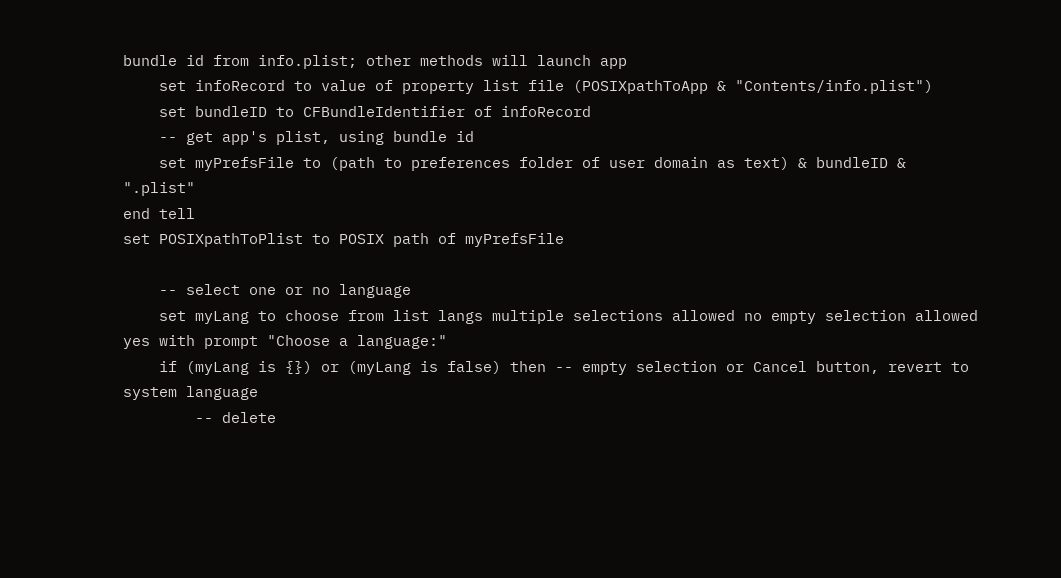bundle id from info.plist; other methods will launch app
    set infoRecord to value of property list file (POSIXpathToApp & "Contents/info.plist")
    set bundleID to CFBundleIdentifier of infoRecord
    -- get app's plist, using bundle id
    set myPrefsFile to (path to preferences folder of user domain as text) & bundleID & ".plist"
end tell
set POSIXpathToPlist to POSIX path of myPrefsFile

    -- select one or no language
    set myLang to choose from list langs multiple selections allowed no empty selection allowed yes with prompt "Choose a language:"
    if (myLang is {}) or (myLang is false) then -- empty selection or Cancel button, revert to system language
        -- delete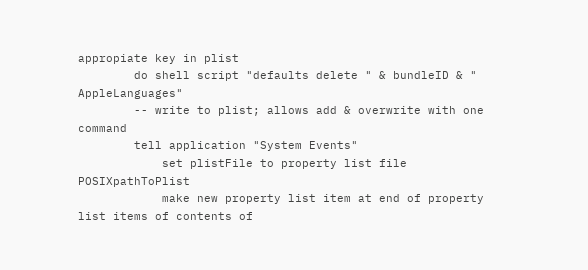appropiate key in plist
        do shell script "defaults delete " & bundleID & " AppleLanguages"
        -- write to plist; allows add & overwrite with one command
        tell application "System Events"
            set plistFile to property list file POSIXpathToPlist
            make new property list item at end of property list items of contents of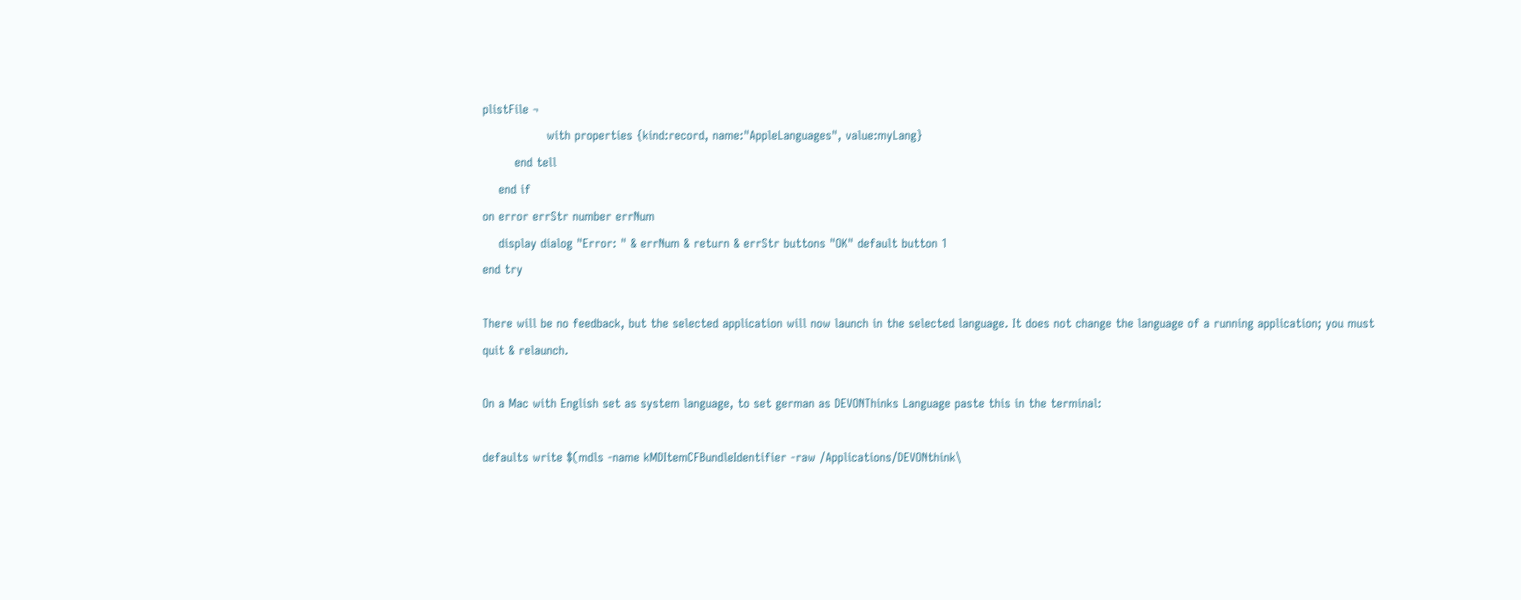plistFile ¬
                with properties {kind:record, name:"AppleLanguages", value:myLang}
        end tell
    end if
on error errStr number errNum
    display dialog "Error: " & errNum & return & errStr buttons "OK" default button 1
end try

There will be no feedback, but the selected application will now launch in the selected language. It does not change the language of a running application; you must quit & relaunch.

On a Mac with English set as system language, to set german as DEVONThinks Language paste this in the terminal:

defaults write $(mdls -name kMDItemCFBundleIdentifier -raw /Applications/DEVONthink\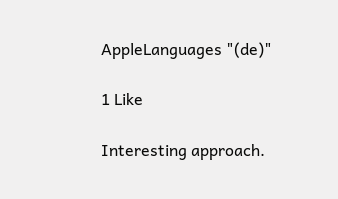AppleLanguages "(de)"

1 Like

Interesting approach.